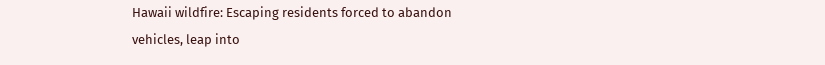Hawaii wildfire: Escaping residents forced to abandon vehicles, leap into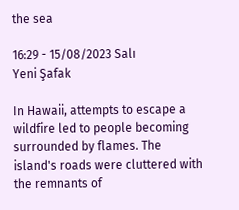the sea

16:29 - 15/08/2023 Salı
Yeni Şafak

In Hawaii, attempts to escape a wildfire led to people becoming surrounded by flames. The island's roads were cluttered with the remnants of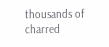thousands of charred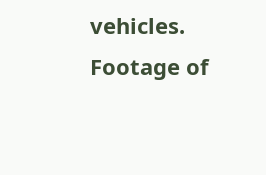vehicles. Footage of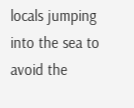locals jumping into the sea to avoid the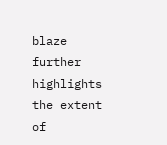blaze further highlights the extent of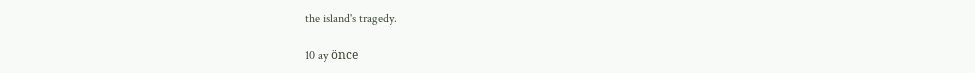the island's tragedy.

10 ay önce